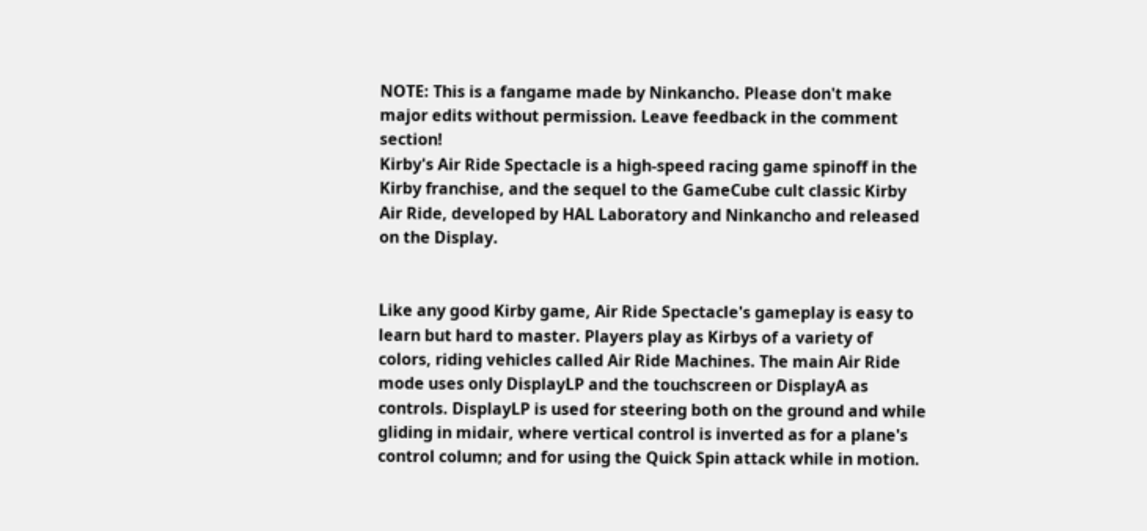NOTE: This is a fangame made by Ninkancho. Please don't make major edits without permission. Leave feedback in the comment section!
Kirby's Air Ride Spectacle is a high-speed racing game spinoff in the Kirby franchise, and the sequel to the GameCube cult classic Kirby Air Ride, developed by HAL Laboratory and Ninkancho and released on the Display.


Like any good Kirby game, Air Ride Spectacle's gameplay is easy to learn but hard to master. Players play as Kirbys of a variety of colors, riding vehicles called Air Ride Machines. The main Air Ride mode uses only DisplayLP and the touchscreen or DisplayA as controls. DisplayLP is used for steering both on the ground and while gliding in midair, where vertical control is inverted as for a plane's control column; and for using the Quick Spin attack while in motion.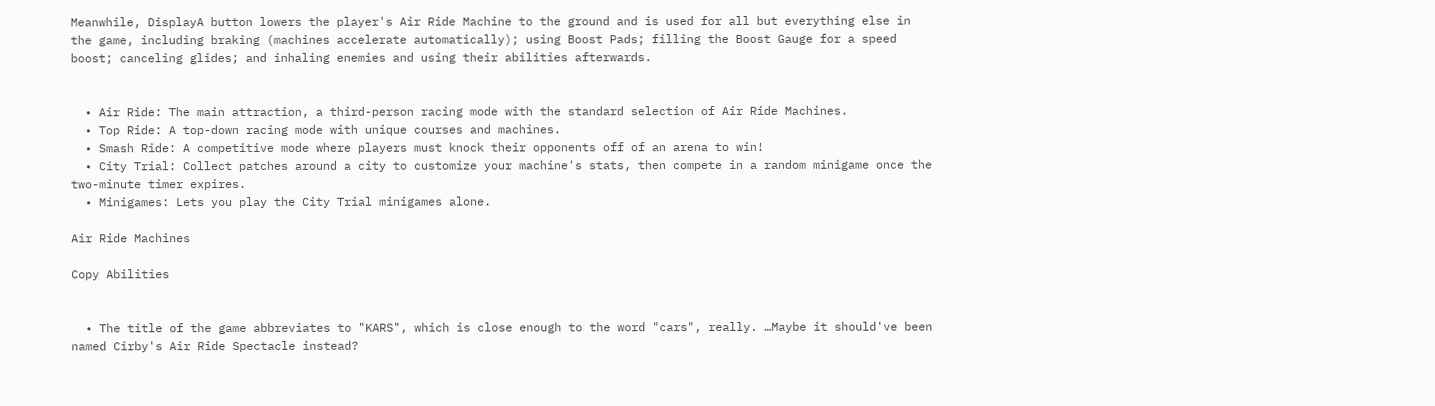Meanwhile, DisplayA button lowers the player's Air Ride Machine to the ground and is used for all but everything else in the game, including braking (machines accelerate automatically); using Boost Pads; filling the Boost Gauge for a speed boost; canceling glides; and inhaling enemies and using their abilities afterwards.


  • Air Ride: The main attraction, a third-person racing mode with the standard selection of Air Ride Machines.
  • Top Ride: A top-down racing mode with unique courses and machines.
  • Smash Ride: A competitive mode where players must knock their opponents off of an arena to win!
  • City Trial: Collect patches around a city to customize your machine's stats, then compete in a random minigame once the two-minute timer expires.
  • Minigames: Lets you play the City Trial minigames alone.

Air Ride Machines

Copy Abilities


  • The title of the game abbreviates to "KARS", which is close enough to the word "cars", really. …Maybe it should've been named Cirby's Air Ride Spectacle instead?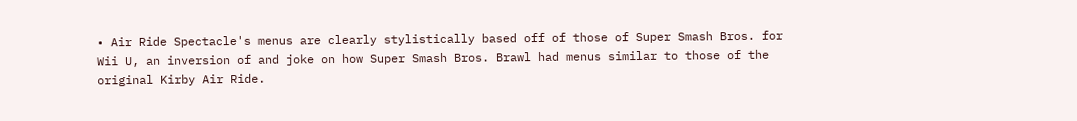• Air Ride Spectacle's menus are clearly stylistically based off of those of Super Smash Bros. for Wii U, an inversion of and joke on how Super Smash Bros. Brawl had menus similar to those of the original Kirby Air Ride.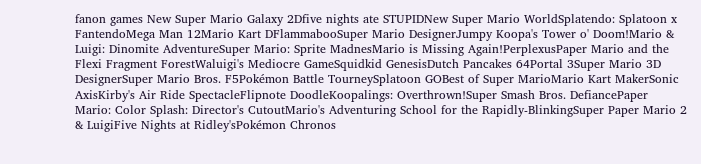fanon games New Super Mario Galaxy 2Dfive nights ate STUPIDNew Super Mario WorldSplatendo: Splatoon x FantendoMega Man 12Mario Kart DFlammabooSuper Mario DesignerJumpy Koopa's Tower o' Doom!Mario & Luigi: Dinomite AdventureSuper Mario: Sprite MadnesMario is Missing Again!PerplexusPaper Mario and the Flexi Fragment ForestWaluigi's Mediocre GameSquidkid GenesisDutch Pancakes 64Portal 3Super Mario 3D DesignerSuper Mario Bros. F5Pokémon Battle TourneySplatoon GOBest of Super MarioMario Kart MakerSonic AxisKirby's Air Ride SpectacleFlipnote DoodleKoopalings: Overthrown!Super Smash Bros. DefiancePaper Mario: Color Splash: Director's CutoutMario's Adventuring School for the Rapidly-BlinkingSuper Paper Mario 2 & LuigiFive Nights at Ridley'sPokémon Chronos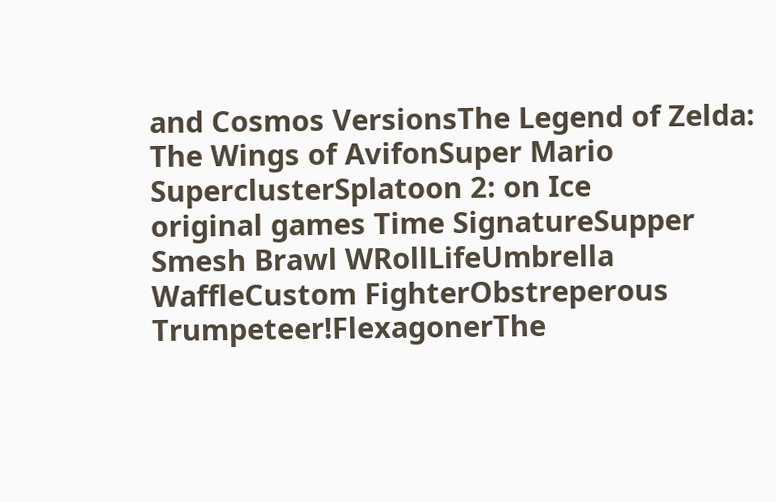and Cosmos VersionsThe Legend of Zelda: The Wings of AvifonSuper Mario SuperclusterSplatoon 2: on Ice
original games Time SignatureSupper Smesh Brawl WRollLifeUmbrella WaffleCustom FighterObstreperous Trumpeteer!FlexagonerThe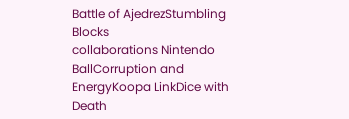Battle of AjedrezStumbling Blocks
collaborations Nintendo BallCorruption and EnergyKoopa LinkDice with Death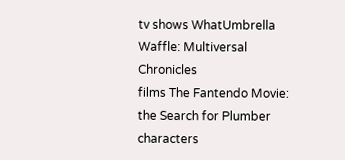tv shows WhatUmbrella Waffle: Multiversal Chronicles
films The Fantendo Movie: the Search for Plumber
characters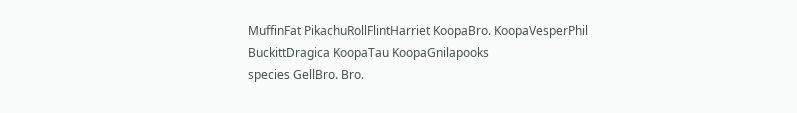MuffinFat PikachuRollFlintHarriet KoopaBro. KoopaVesperPhil BuckittDragica KoopaTau KoopaGnilapooks
species GellBro. Bro.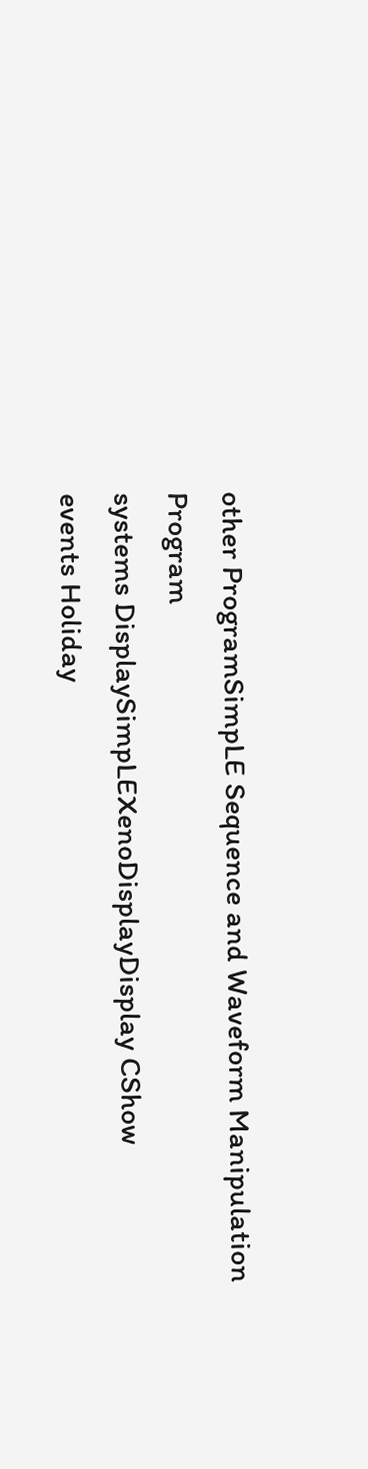other ProgramSimpLE Sequence and Waveform Manipulation Program
systems DisplaySimpLEXenoDisplayDisplay CShow
events Holiday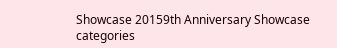Showcase 20159th Anniversary Showcase
categories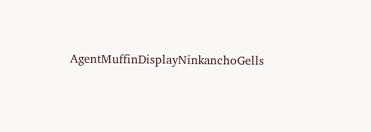AgentMuffinDisplayNinkanchoGells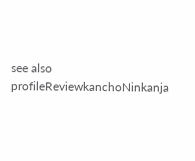see also profileReviewkanchoNinkanja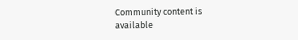Community content is available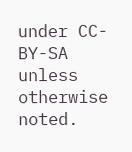under CC-BY-SA unless otherwise noted.